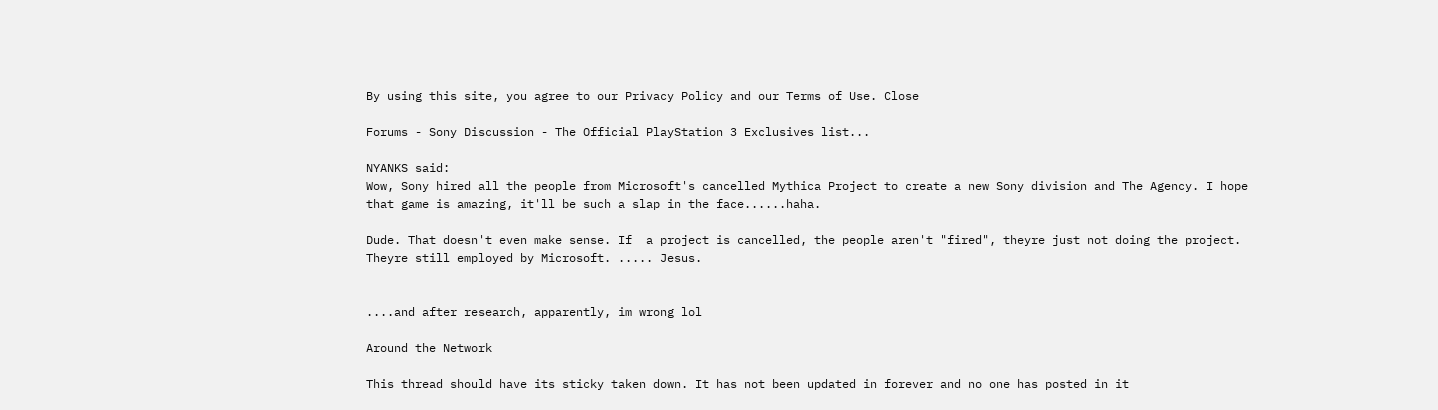By using this site, you agree to our Privacy Policy and our Terms of Use. Close

Forums - Sony Discussion - The Official PlayStation 3 Exclusives list...

NYANKS said:
Wow, Sony hired all the people from Microsoft's cancelled Mythica Project to create a new Sony division and The Agency. I hope that game is amazing, it'll be such a slap in the face......haha.

Dude. That doesn't even make sense. If  a project is cancelled, the people aren't "fired", theyre just not doing the project. Theyre still employed by Microsoft. ..... Jesus.


....and after research, apparently, im wrong lol

Around the Network

This thread should have its sticky taken down. It has not been updated in forever and no one has posted in it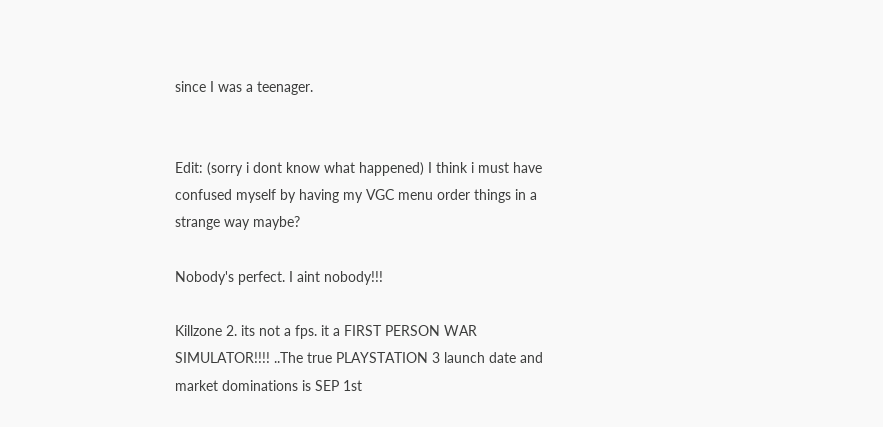since I was a teenager.


Edit: (sorry i dont know what happened) I think i must have confused myself by having my VGC menu order things in a strange way maybe?

Nobody's perfect. I aint nobody!!!

Killzone 2. its not a fps. it a FIRST PERSON WAR SIMULATOR!!!! ..The true PLAYSTATION 3 launch date and market dominations is SEP 1st